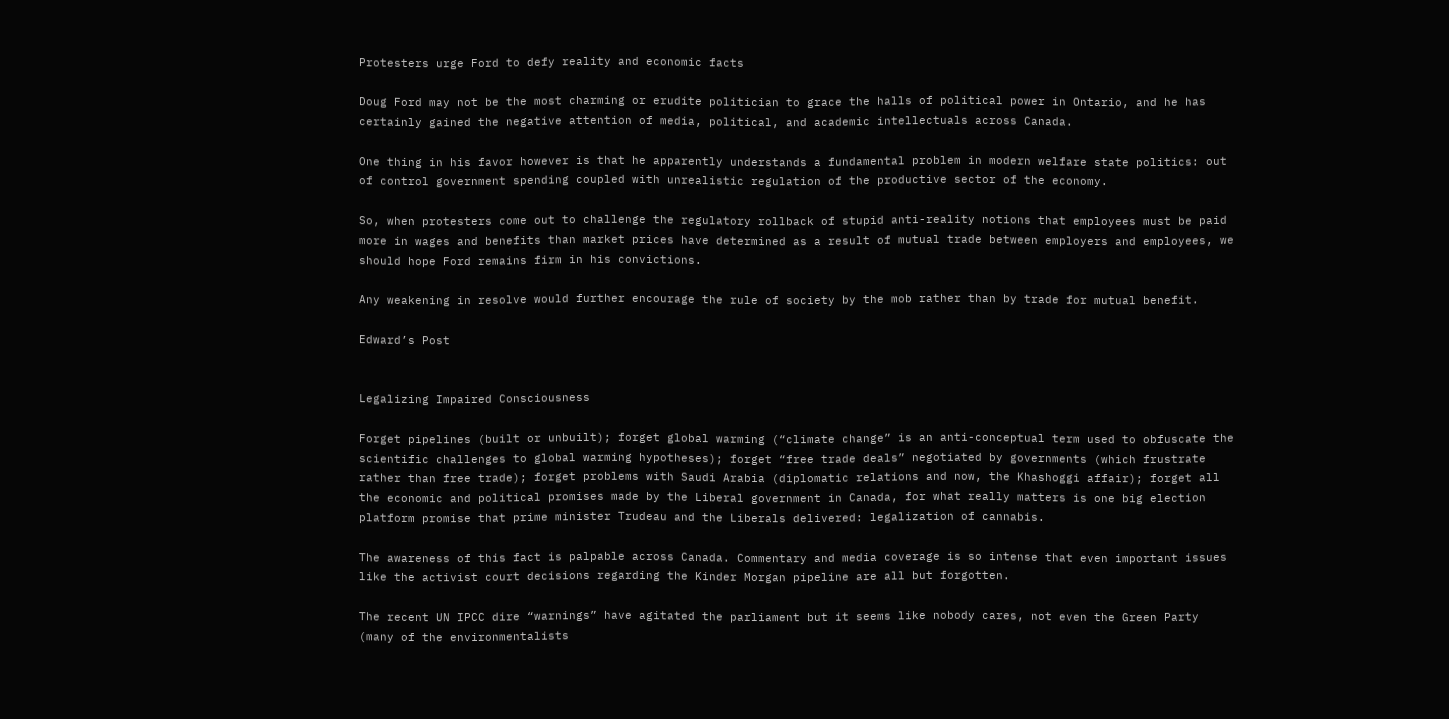Protesters urge Ford to defy reality and economic facts

Doug Ford may not be the most charming or erudite politician to grace the halls of political power in Ontario, and he has certainly gained the negative attention of media, political, and academic intellectuals across Canada.

One thing in his favor however is that he apparently understands a fundamental problem in modern welfare state politics: out of control government spending coupled with unrealistic regulation of the productive sector of the economy.

So, when protesters come out to challenge the regulatory rollback of stupid anti-reality notions that employees must be paid more in wages and benefits than market prices have determined as a result of mutual trade between employers and employees, we should hope Ford remains firm in his convictions.

Any weakening in resolve would further encourage the rule of society by the mob rather than by trade for mutual benefit.

Edward’s Post


Legalizing Impaired Consciousness

Forget pipelines (built or unbuilt); forget global warming (“climate change” is an anti-conceptual term used to obfuscate the scientific challenges to global warming hypotheses); forget “free trade deals” negotiated by governments (which frustrate rather than free trade); forget problems with Saudi Arabia (diplomatic relations and now, the Khashoggi affair); forget all the economic and political promises made by the Liberal government in Canada, for what really matters is one big election platform promise that prime minister Trudeau and the Liberals delivered: legalization of cannabis.

The awareness of this fact is palpable across Canada. Commentary and media coverage is so intense that even important issues like the activist court decisions regarding the Kinder Morgan pipeline are all but forgotten.

The recent UN IPCC dire “warnings” have agitated the parliament but it seems like nobody cares, not even the Green Party (many of the environmentalists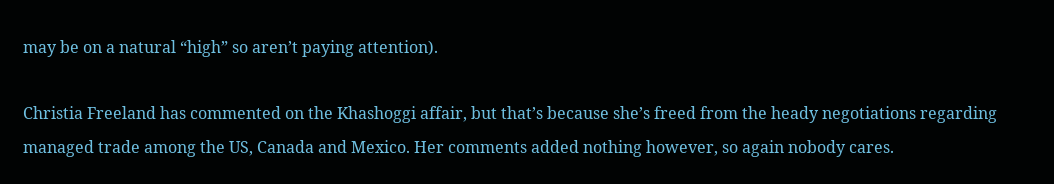may be on a natural “high” so aren’t paying attention).

Christia Freeland has commented on the Khashoggi affair, but that’s because she’s freed from the heady negotiations regarding managed trade among the US, Canada and Mexico. Her comments added nothing however, so again nobody cares.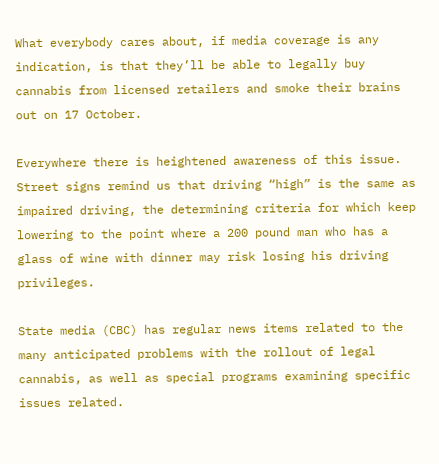What everybody cares about, if media coverage is any indication, is that they’ll be able to legally buy cannabis from licensed retailers and smoke their brains out on 17 October.

Everywhere there is heightened awareness of this issue. Street signs remind us that driving “high” is the same as impaired driving, the determining criteria for which keep lowering to the point where a 200 pound man who has a glass of wine with dinner may risk losing his driving privileges.

State media (CBC) has regular news items related to the many anticipated problems with the rollout of legal cannabis, as well as special programs examining specific issues related.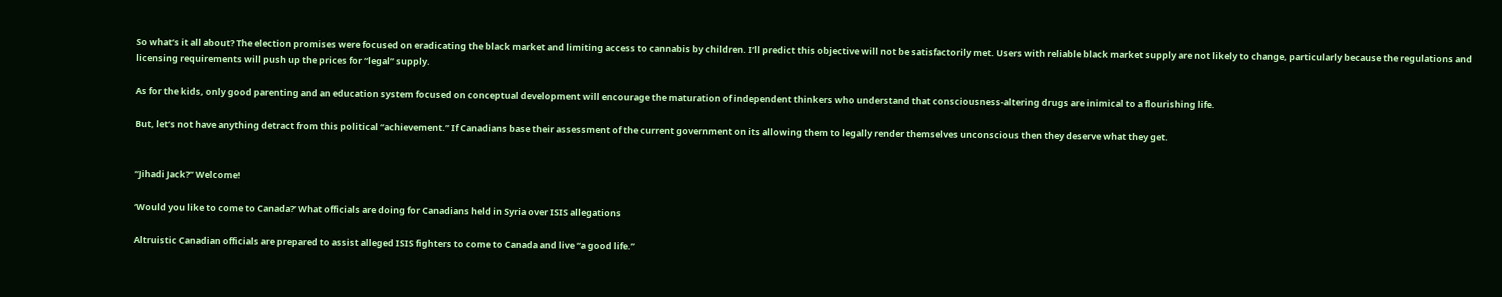So what’s it all about? The election promises were focused on eradicating the black market and limiting access to cannabis by children. I’ll predict this objective will not be satisfactorily met. Users with reliable black market supply are not likely to change, particularly because the regulations and licensing requirements will push up the prices for “legal” supply.

As for the kids, only good parenting and an education system focused on conceptual development will encourage the maturation of independent thinkers who understand that consciousness-altering drugs are inimical to a flourishing life.

But, let’s not have anything detract from this political “achievement.” If Canadians base their assessment of the current government on its allowing them to legally render themselves unconscious then they deserve what they get.


“Jihadi Jack?” Welcome!

‘Would you like to come to Canada?’ What officials are doing for Canadians held in Syria over ISIS allegations

Altruistic Canadian officials are prepared to assist alleged ISIS fighters to come to Canada and live “a good life.”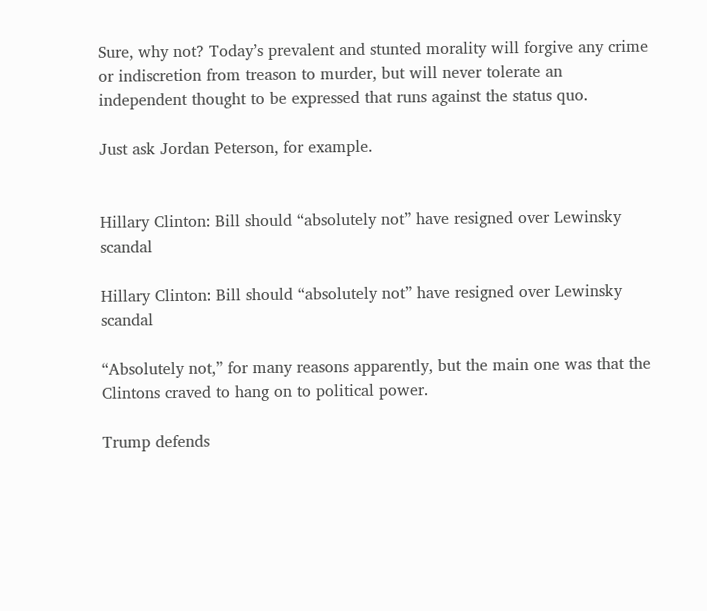Sure, why not? Today’s prevalent and stunted morality will forgive any crime or indiscretion from treason to murder, but will never tolerate an independent thought to be expressed that runs against the status quo.

Just ask Jordan Peterson, for example.


Hillary Clinton: Bill should “absolutely not” have resigned over Lewinsky scandal

Hillary Clinton: Bill should “absolutely not” have resigned over Lewinsky scandal

“Absolutely not,” for many reasons apparently, but the main one was that the Clintons craved to hang on to political power.

Trump defends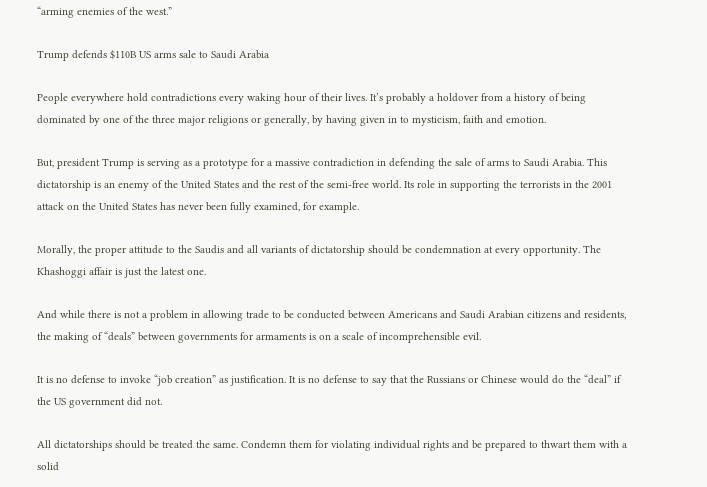“arming enemies of the west.”

Trump defends $110B US arms sale to Saudi Arabia

People everywhere hold contradictions every waking hour of their lives. It’s probably a holdover from a history of being dominated by one of the three major religions or generally, by having given in to mysticism, faith and emotion.

But, president Trump is serving as a prototype for a massive contradiction in defending the sale of arms to Saudi Arabia. This dictatorship is an enemy of the United States and the rest of the semi-free world. Its role in supporting the terrorists in the 2001 attack on the United States has never been fully examined, for example.

Morally, the proper attitude to the Saudis and all variants of dictatorship should be condemnation at every opportunity. The Khashoggi affair is just the latest one.

And while there is not a problem in allowing trade to be conducted between Americans and Saudi Arabian citizens and residents, the making of “deals” between governments for armaments is on a scale of incomprehensible evil.

It is no defense to invoke “job creation” as justification. It is no defense to say that the Russians or Chinese would do the “deal” if the US government did not.

All dictatorships should be treated the same. Condemn them for violating individual rights and be prepared to thwart them with a solid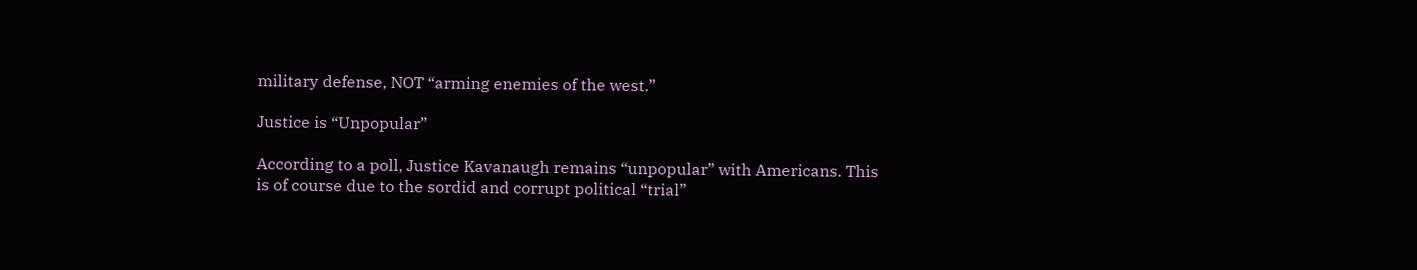military defense, NOT “arming enemies of the west.”

Justice is “Unpopular”

According to a poll, Justice Kavanaugh remains “unpopular” with Americans. This is of course due to the sordid and corrupt political “trial”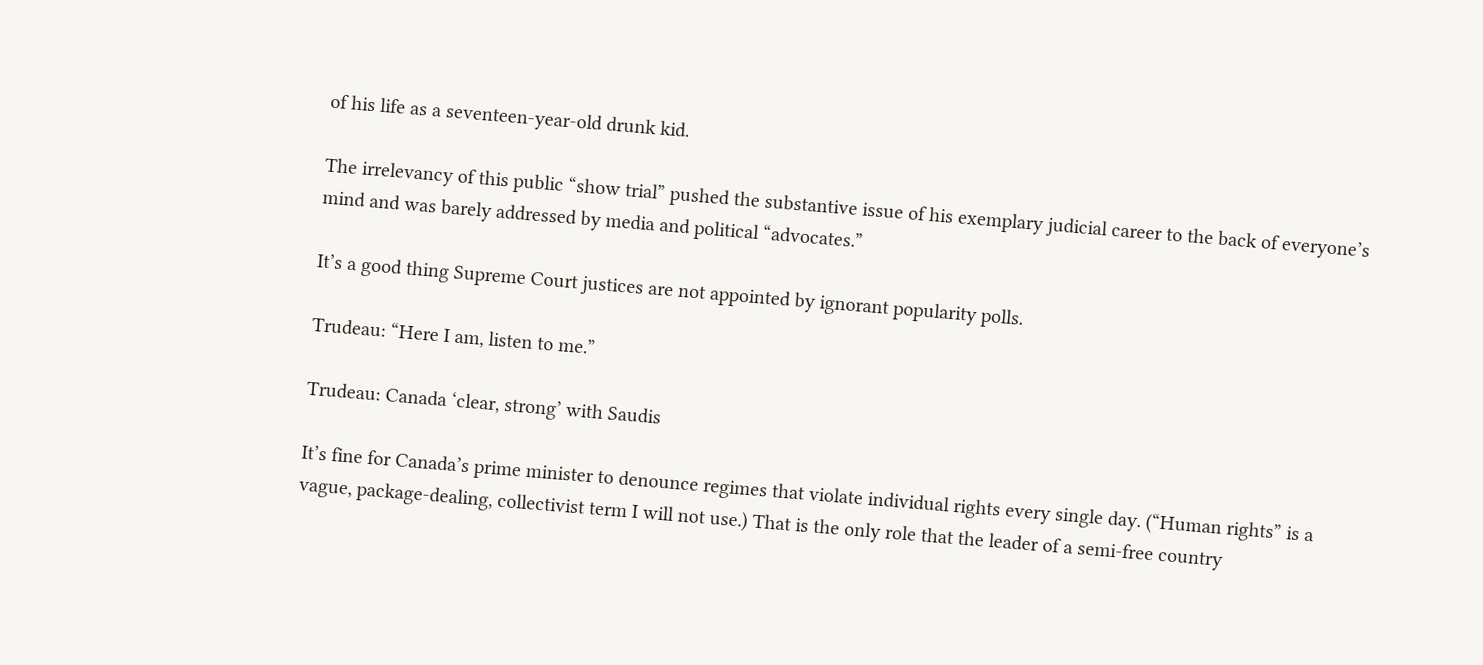of his life as a seventeen-year-old drunk kid.

The irrelevancy of this public “show trial” pushed the substantive issue of his exemplary judicial career to the back of everyone’s mind and was barely addressed by media and political “advocates.”

It’s a good thing Supreme Court justices are not appointed by ignorant popularity polls.

Trudeau: “Here I am, listen to me.”

Trudeau: Canada ‘clear, strong’ with Saudis

It’s fine for Canada’s prime minister to denounce regimes that violate individual rights every single day. (“Human rights” is a vague, package-dealing, collectivist term I will not use.) That is the only role that the leader of a semi-free country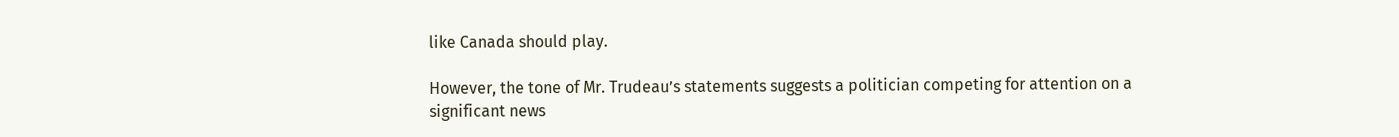like Canada should play.

However, the tone of Mr. Trudeau’s statements suggests a politician competing for attention on a significant news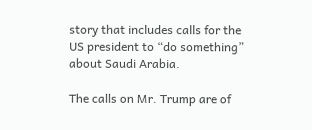story that includes calls for the US president to “do something” about Saudi Arabia.

The calls on Mr. Trump are of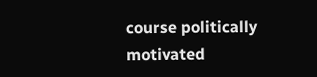course politically motivated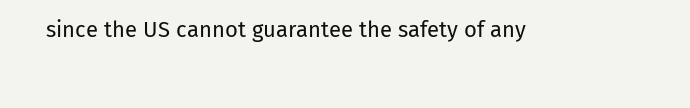since the US cannot guarantee the safety of any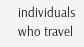individuals who travel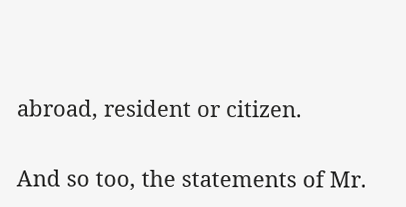abroad, resident or citizen.

And so too, the statements of Mr.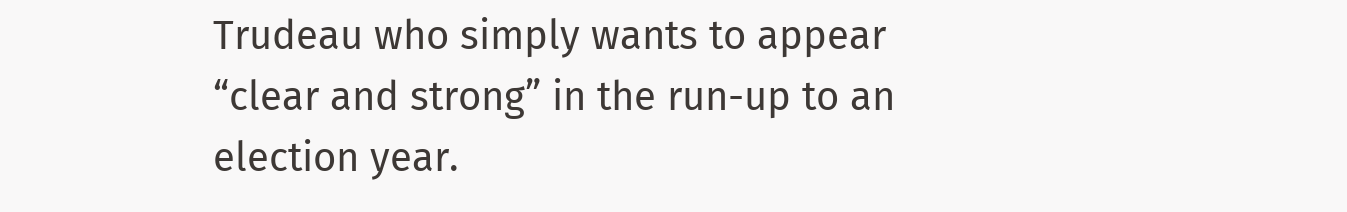Trudeau who simply wants to appear “clear and strong” in the run-up to an election year.